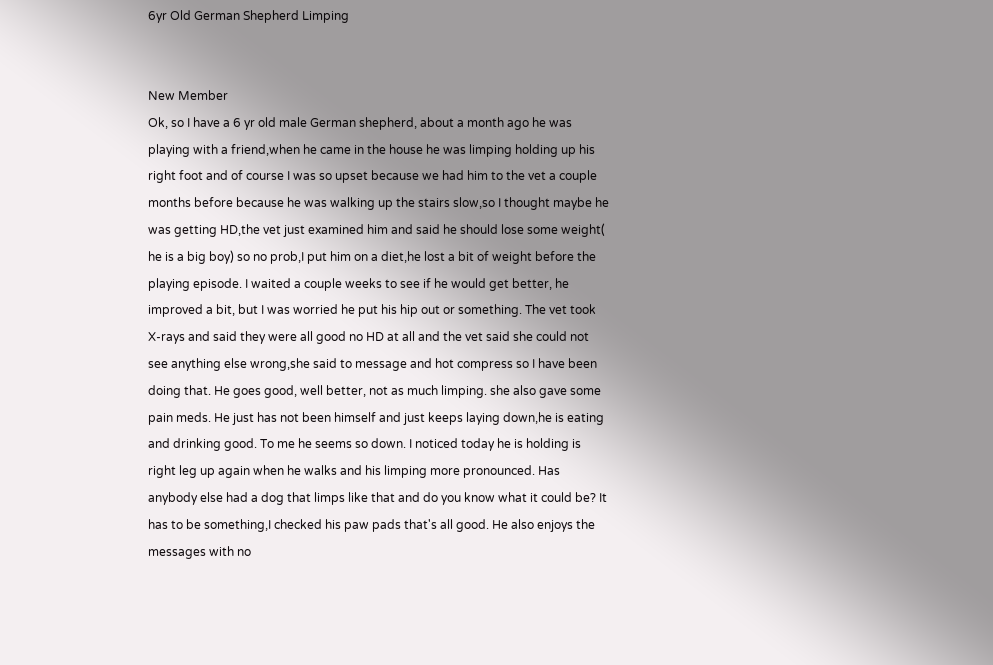6yr Old German Shepherd Limping


New Member
Ok, so I have a 6 yr old male German shepherd, about a month ago he was playing with a friend,when he came in the house he was limping holding up his right foot and of course I was so upset because we had him to the vet a couple months before because he was walking up the stairs slow,so I thought maybe he was getting HD,the vet just examined him and said he should lose some weight( he is a big boy) so no prob,I put him on a diet,he lost a bit of weight before the playing episode. I waited a couple weeks to see if he would get better, he improved a bit, but I was worried he put his hip out or something. The vet took X-rays and said they were all good no HD at all and the vet said she could not see anything else wrong,she said to message and hot compress so I have been doing that. He goes good, well better, not as much limping. she also gave some pain meds. He just has not been himself and just keeps laying down,he is eating and drinking good. To me he seems so down. I noticed today he is holding is right leg up again when he walks and his limping more pronounced. Has anybody else had a dog that limps like that and do you know what it could be? It has to be something,I checked his paw pads that's all good. He also enjoys the messages with no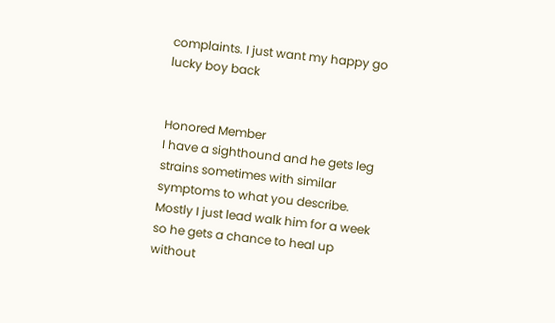complaints. I just want my happy go lucky boy back


Honored Member
I have a sighthound and he gets leg strains sometimes with similar symptoms to what you describe. Mostly I just lead walk him for a week so he gets a chance to heal up without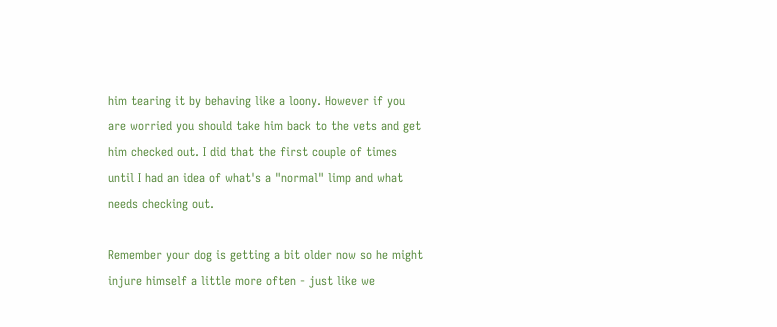him tearing it by behaving like a loony. However if you are worried you should take him back to the vets and get him checked out. I did that the first couple of times until I had an idea of what's a "normal" limp and what needs checking out.

Remember your dog is getting a bit older now so he might injure himself a little more often - just like we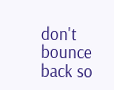don't bounce back so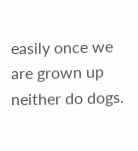easily once we are grown up neither do dogs.